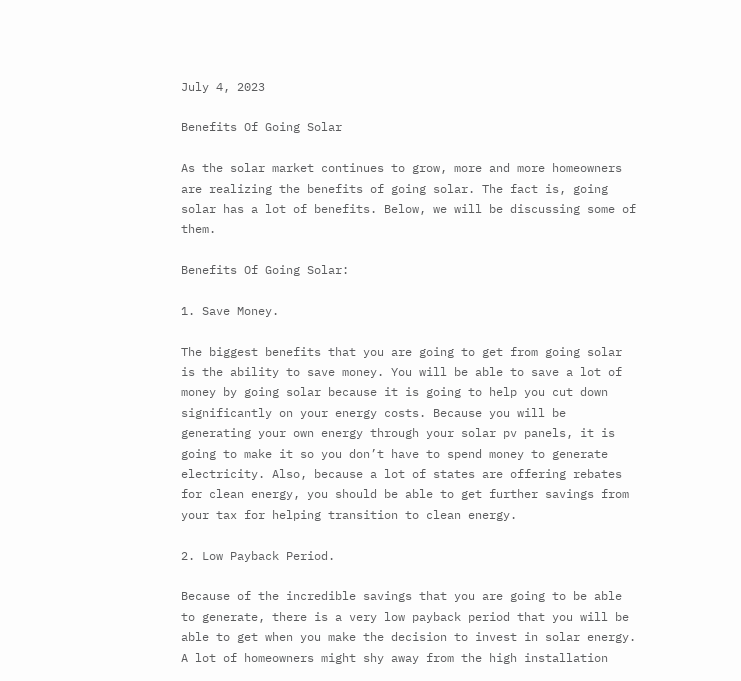July 4, 2023

Benefits Of Going Solar

As the solar market continues to grow, more and more homeowners are realizing the benefits of going solar. The fact is, going solar has a lot of benefits. Below, we will be discussing some of them.

Benefits Of Going Solar:

1. Save Money.

The biggest benefits that you are going to get from going solar is the ability to save money. You will be able to save a lot of money by going solar because it is going to help you cut down significantly on your energy costs. Because you will be generating your own energy through your solar pv panels, it is going to make it so you don’t have to spend money to generate electricity. Also, because a lot of states are offering rebates for clean energy, you should be able to get further savings from your tax for helping transition to clean energy.

2. Low Payback Period.

Because of the incredible savings that you are going to be able to generate, there is a very low payback period that you will be able to get when you make the decision to invest in solar energy. A lot of homeowners might shy away from the high installation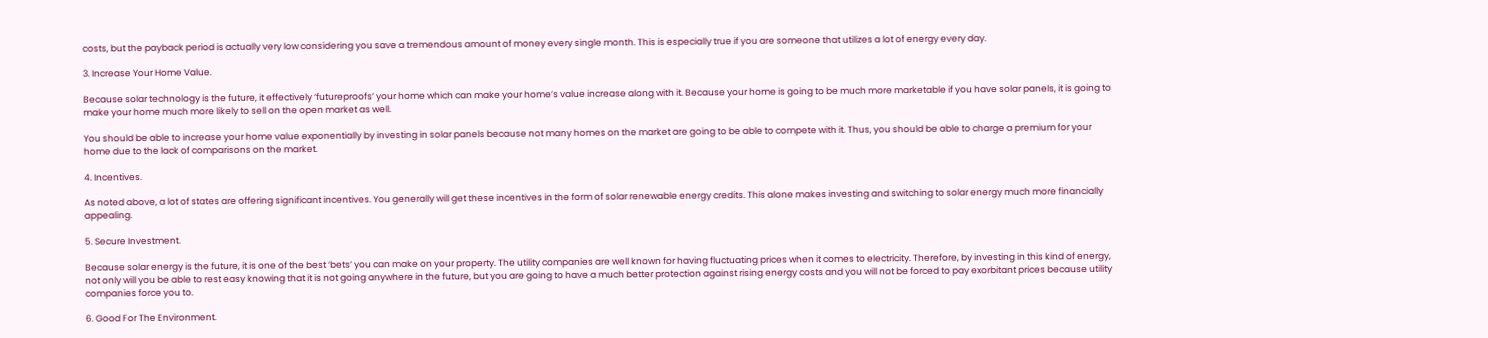costs, but the payback period is actually very low considering you save a tremendous amount of money every single month. This is especially true if you are someone that utilizes a lot of energy every day.

3. Increase Your Home Value.

Because solar technology is the future, it effectively ‘futureproofs’ your home which can make your home’s value increase along with it. Because your home is going to be much more marketable if you have solar panels, it is going to make your home much more likely to sell on the open market as well.

You should be able to increase your home value exponentially by investing in solar panels because not many homes on the market are going to be able to compete with it. Thus, you should be able to charge a premium for your home due to the lack of comparisons on the market.

4. Incentives.

As noted above, a lot of states are offering significant incentives. You generally will get these incentives in the form of solar renewable energy credits. This alone makes investing and switching to solar energy much more financially appealing.

5. Secure Investment.

Because solar energy is the future, it is one of the best ‘bets’ you can make on your property. The utility companies are well known for having fluctuating prices when it comes to electricity. Therefore, by investing in this kind of energy, not only will you be able to rest easy knowing that it is not going anywhere in the future, but you are going to have a much better protection against rising energy costs and you will not be forced to pay exorbitant prices because utility companies force you to.

6. Good For The Environment.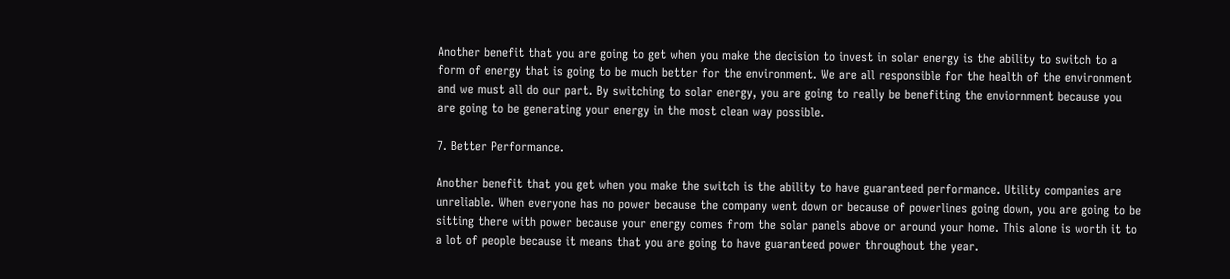Another benefit that you are going to get when you make the decision to invest in solar energy is the ability to switch to a form of energy that is going to be much better for the environment. We are all responsible for the health of the environment and we must all do our part. By switching to solar energy, you are going to really be benefiting the enviornment because you are going to be generating your energy in the most clean way possible.

7. Better Performance.

Another benefit that you get when you make the switch is the ability to have guaranteed performance. Utility companies are unreliable. When everyone has no power because the company went down or because of powerlines going down, you are going to be sitting there with power because your energy comes from the solar panels above or around your home. This alone is worth it to a lot of people because it means that you are going to have guaranteed power throughout the year.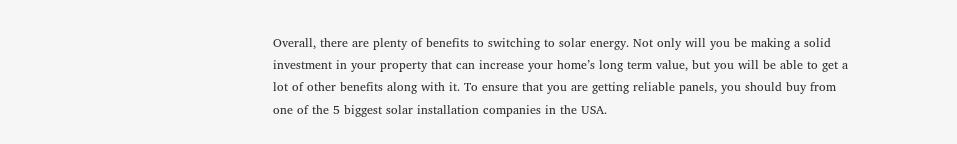Overall, there are plenty of benefits to switching to solar energy. Not only will you be making a solid investment in your property that can increase your home’s long term value, but you will be able to get a lot of other benefits along with it. To ensure that you are getting reliable panels, you should buy from one of the 5 biggest solar installation companies in the USA.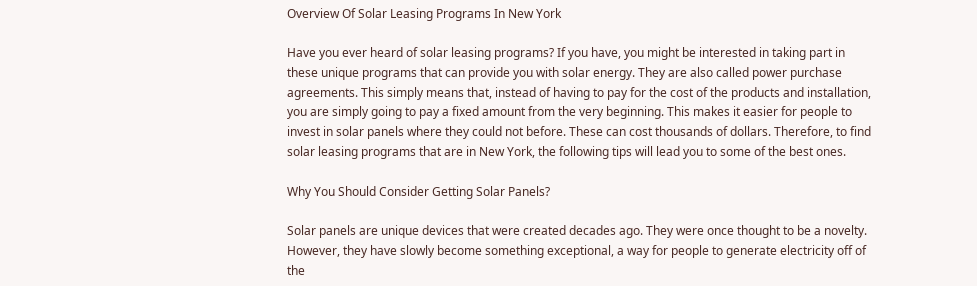Overview Of Solar Leasing Programs In New York

Have you ever heard of solar leasing programs? If you have, you might be interested in taking part in these unique programs that can provide you with solar energy. They are also called power purchase agreements. This simply means that, instead of having to pay for the cost of the products and installation, you are simply going to pay a fixed amount from the very beginning. This makes it easier for people to invest in solar panels where they could not before. These can cost thousands of dollars. Therefore, to find solar leasing programs that are in New York, the following tips will lead you to some of the best ones.

Why You Should Consider Getting Solar Panels?

Solar panels are unique devices that were created decades ago. They were once thought to be a novelty. However, they have slowly become something exceptional, a way for people to generate electricity off of the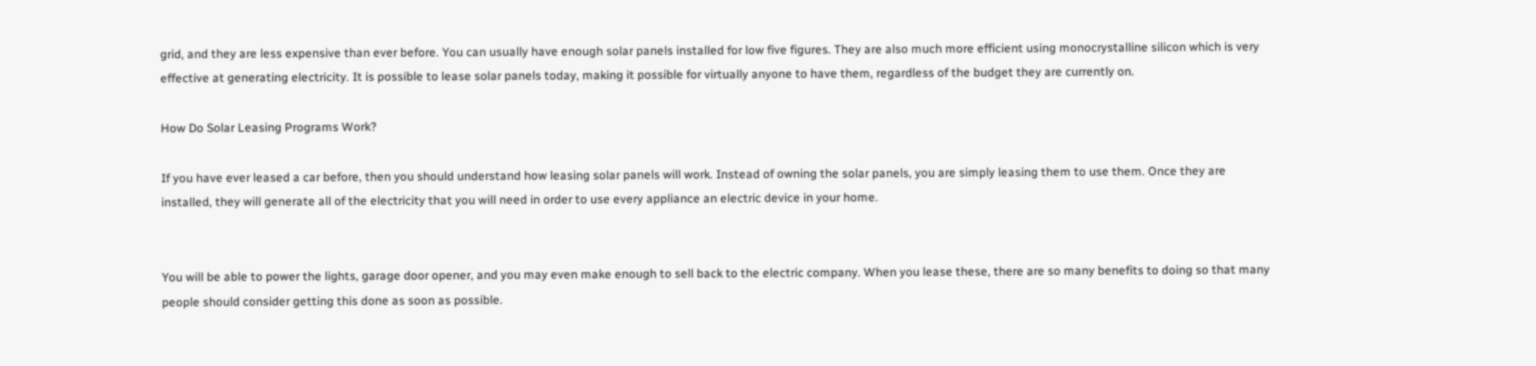grid, and they are less expensive than ever before. You can usually have enough solar panels installed for low five figures. They are also much more efficient using monocrystalline silicon which is very effective at generating electricity. It is possible to lease solar panels today, making it possible for virtually anyone to have them, regardless of the budget they are currently on.

How Do Solar Leasing Programs Work?

If you have ever leased a car before, then you should understand how leasing solar panels will work. Instead of owning the solar panels, you are simply leasing them to use them. Once they are installed, they will generate all of the electricity that you will need in order to use every appliance an electric device in your home.


You will be able to power the lights, garage door opener, and you may even make enough to sell back to the electric company. When you lease these, there are so many benefits to doing so that many people should consider getting this done as soon as possible.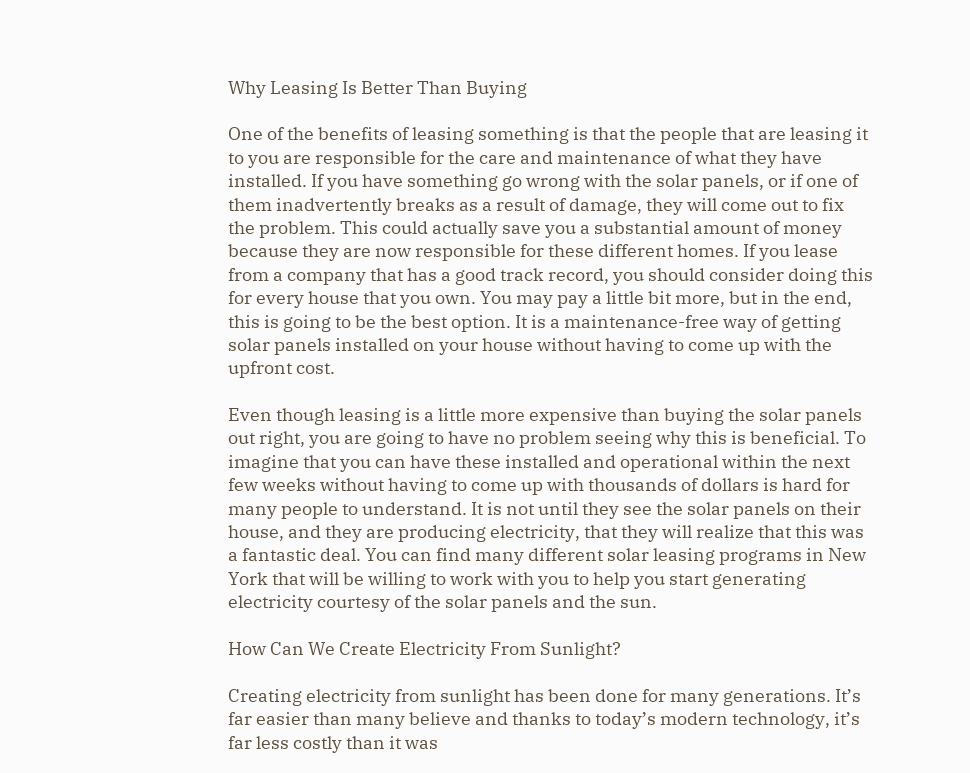Why Leasing Is Better Than Buying

One of the benefits of leasing something is that the people that are leasing it to you are responsible for the care and maintenance of what they have installed. If you have something go wrong with the solar panels, or if one of them inadvertently breaks as a result of damage, they will come out to fix the problem. This could actually save you a substantial amount of money because they are now responsible for these different homes. If you lease from a company that has a good track record, you should consider doing this for every house that you own. You may pay a little bit more, but in the end, this is going to be the best option. It is a maintenance-free way of getting solar panels installed on your house without having to come up with the upfront cost.

Even though leasing is a little more expensive than buying the solar panels out right, you are going to have no problem seeing why this is beneficial. To imagine that you can have these installed and operational within the next few weeks without having to come up with thousands of dollars is hard for many people to understand. It is not until they see the solar panels on their house, and they are producing electricity, that they will realize that this was a fantastic deal. You can find many different solar leasing programs in New York that will be willing to work with you to help you start generating electricity courtesy of the solar panels and the sun.

How Can We Create Electricity From Sunlight?

Creating electricity from sunlight has been done for many generations. It’s far easier than many believe and thanks to today’s modern technology, it’s far less costly than it was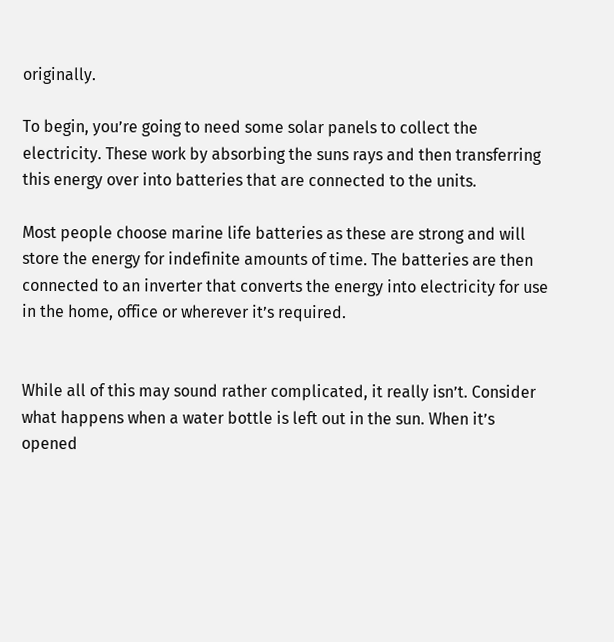originally.

To begin, you’re going to need some solar panels to collect the electricity. These work by absorbing the suns rays and then transferring this energy over into batteries that are connected to the units.

Most people choose marine life batteries as these are strong and will store the energy for indefinite amounts of time. The batteries are then connected to an inverter that converts the energy into electricity for use in the home, office or wherever it’s required.


While all of this may sound rather complicated, it really isn’t. Consider what happens when a water bottle is left out in the sun. When it’s opened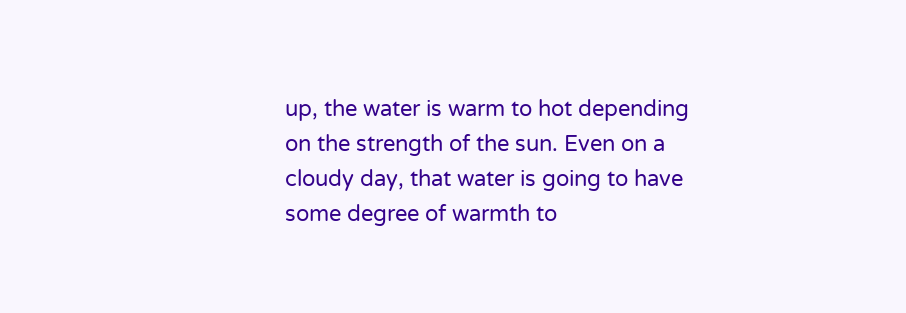up, the water is warm to hot depending on the strength of the sun. Even on a cloudy day, that water is going to have some degree of warmth to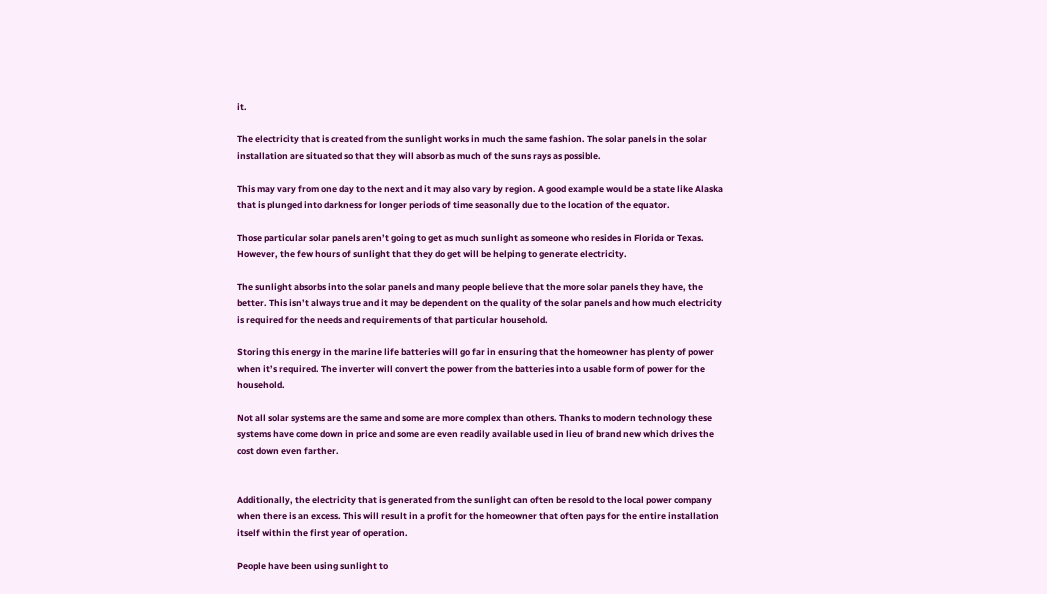it.

The electricity that is created from the sunlight works in much the same fashion. The solar panels in the solar installation are situated so that they will absorb as much of the suns rays as possible.

This may vary from one day to the next and it may also vary by region. A good example would be a state like Alaska that is plunged into darkness for longer periods of time seasonally due to the location of the equator.

Those particular solar panels aren’t going to get as much sunlight as someone who resides in Florida or Texas. However, the few hours of sunlight that they do get will be helping to generate electricity.

The sunlight absorbs into the solar panels and many people believe that the more solar panels they have, the better. This isn’t always true and it may be dependent on the quality of the solar panels and how much electricity is required for the needs and requirements of that particular household.

Storing this energy in the marine life batteries will go far in ensuring that the homeowner has plenty of power when it’s required. The inverter will convert the power from the batteries into a usable form of power for the household.

Not all solar systems are the same and some are more complex than others. Thanks to modern technology these systems have come down in price and some are even readily available used in lieu of brand new which drives the cost down even farther.


Additionally, the electricity that is generated from the sunlight can often be resold to the local power company when there is an excess. This will result in a profit for the homeowner that often pays for the entire installation itself within the first year of operation.

People have been using sunlight to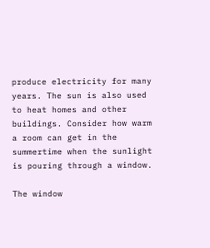produce electricity for many years. The sun is also used to heat homes and other buildings. Consider how warm a room can get in the summertime when the sunlight is pouring through a window.

The window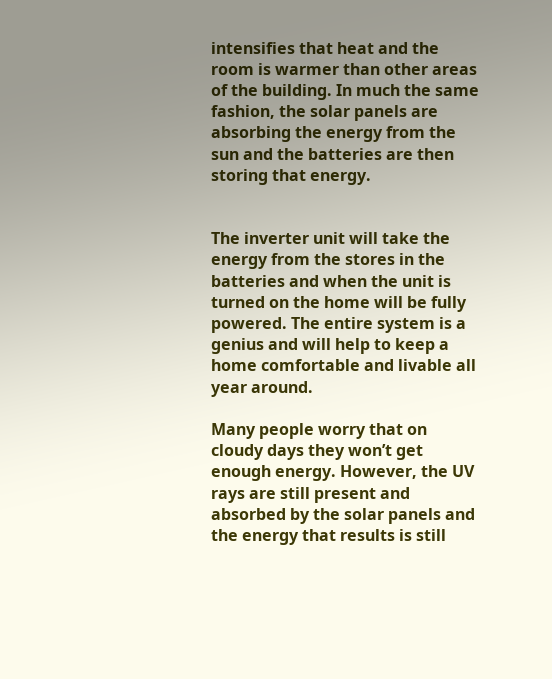intensifies that heat and the room is warmer than other areas of the building. In much the same fashion, the solar panels are absorbing the energy from the sun and the batteries are then storing that energy.


The inverter unit will take the energy from the stores in the batteries and when the unit is turned on the home will be fully powered. The entire system is a genius and will help to keep a home comfortable and livable all year around.

Many people worry that on cloudy days they won’t get enough energy. However, the UV rays are still present and absorbed by the solar panels and the energy that results is still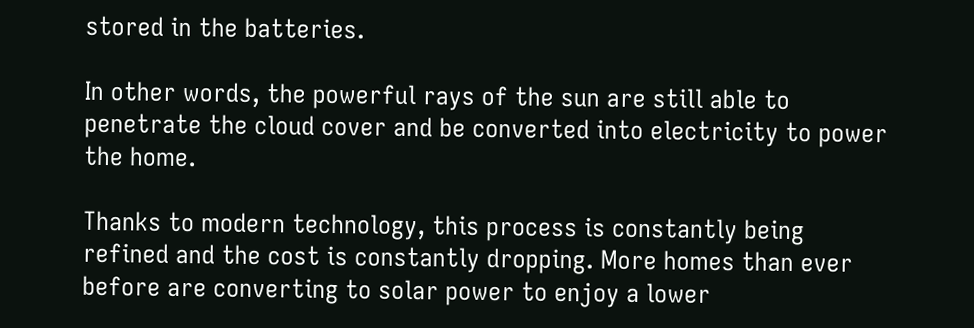stored in the batteries.

In other words, the powerful rays of the sun are still able to penetrate the cloud cover and be converted into electricity to power the home.

Thanks to modern technology, this process is constantly being refined and the cost is constantly dropping. More homes than ever before are converting to solar power to enjoy a lower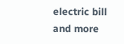electric bill and more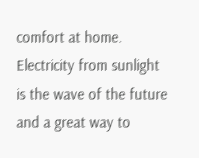comfort at home. Electricity from sunlight is the wave of the future and a great way to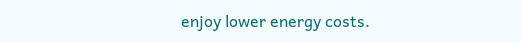enjoy lower energy costs.